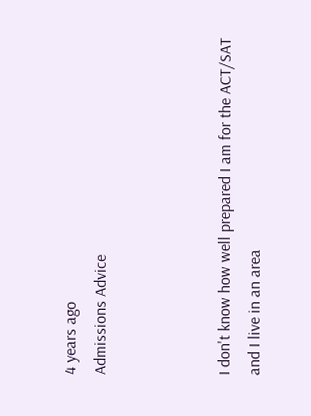4 years ago
Admissions Advice



I don't know how well prepared I am for the ACT/SAT and I live in an area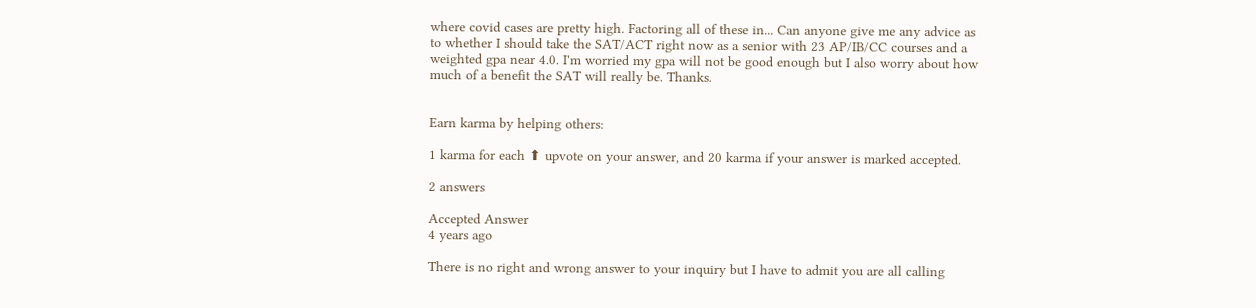where covid cases are pretty high. Factoring all of these in... Can anyone give me any advice as to whether I should take the SAT/ACT right now as a senior with 23 AP/IB/CC courses and a weighted gpa near 4.0. I'm worried my gpa will not be good enough but I also worry about how much of a benefit the SAT will really be. Thanks.


Earn karma by helping others:

1 karma for each ⬆ upvote on your answer, and 20 karma if your answer is marked accepted.

2 answers

Accepted Answer
4 years ago

There is no right and wrong answer to your inquiry but I have to admit you are all calling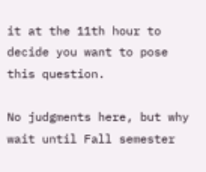it at the 11th hour to decide you want to pose this question.

No judgments here, but why wait until Fall semester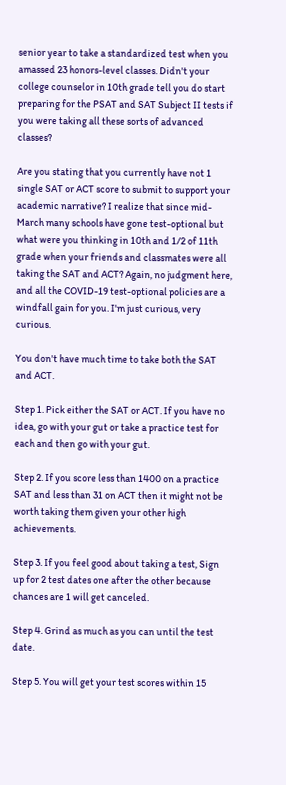senior year to take a standardized test when you amassed 23 honors-level classes. Didn't your college counselor in 10th grade tell you do start preparing for the PSAT and SAT Subject II tests if you were taking all these sorts of advanced classes?

Are you stating that you currently have not 1 single SAT or ACT score to submit to support your academic narrative? I realize that since mid-March many schools have gone test-optional but what were you thinking in 10th and 1/2 of 11th grade when your friends and classmates were all taking the SAT and ACT? Again, no judgment here, and all the COVID-19 test-optional policies are a windfall gain for you. I'm just curious, very curious.

You don't have much time to take both the SAT and ACT.

Step 1. Pick either the SAT or ACT. If you have no idea, go with your gut or take a practice test for each and then go with your gut.

Step 2. If you score less than 1400 on a practice SAT and less than 31 on ACT then it might not be worth taking them given your other high achievements.

Step 3. If you feel good about taking a test, Sign up for 2 test dates one after the other because chances are 1 will get canceled.

Step 4. Grind as much as you can until the test date.

Step 5. You will get your test scores within 15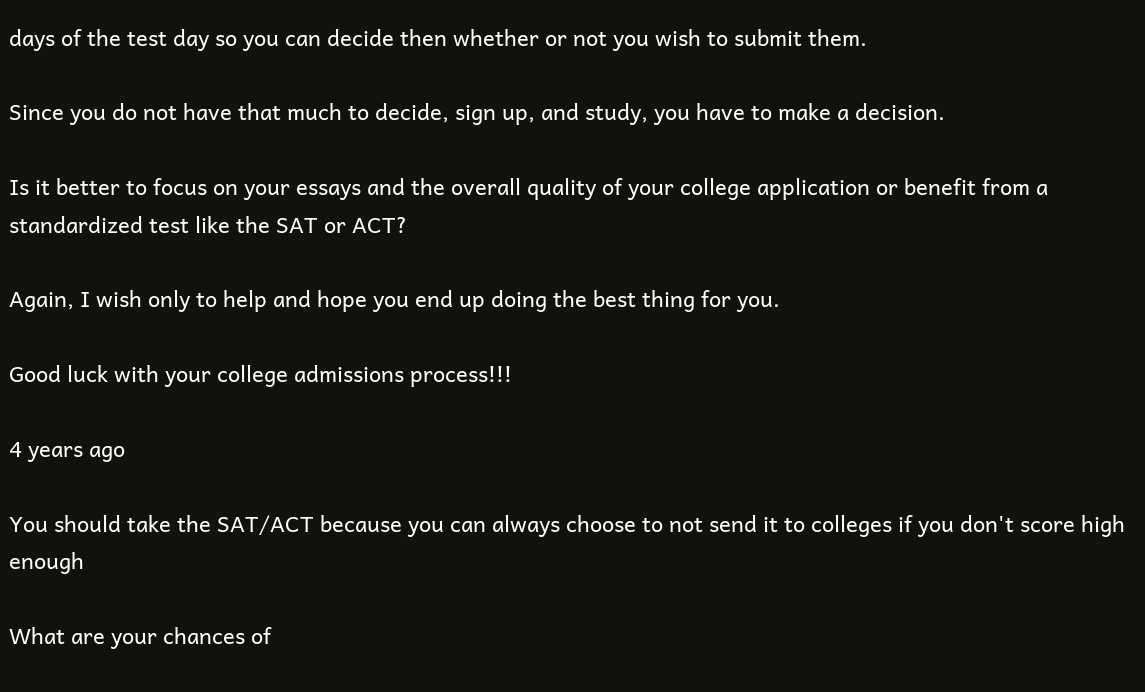days of the test day so you can decide then whether or not you wish to submit them.

Since you do not have that much to decide, sign up, and study, you have to make a decision.

Is it better to focus on your essays and the overall quality of your college application or benefit from a standardized test like the SAT or ACT?

Again, I wish only to help and hope you end up doing the best thing for you.

Good luck with your college admissions process!!!

4 years ago

You should take the SAT/ACT because you can always choose to not send it to colleges if you don't score high enough

What are your chances of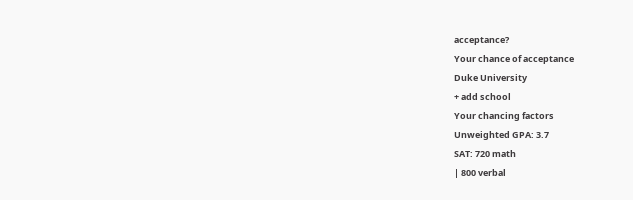acceptance?
Your chance of acceptance
Duke University
+ add school
Your chancing factors
Unweighted GPA: 3.7
SAT: 720 math
| 800 verbal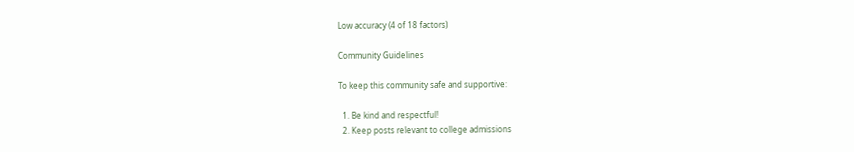Low accuracy (4 of 18 factors)

Community Guidelines

To keep this community safe and supportive:

  1. Be kind and respectful!
  2. Keep posts relevant to college admissions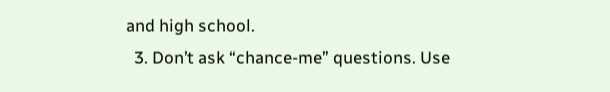and high school.
  3. Don’t ask “chance-me” questions. Use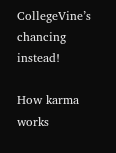CollegeVine’s chancing instead!

How karma works